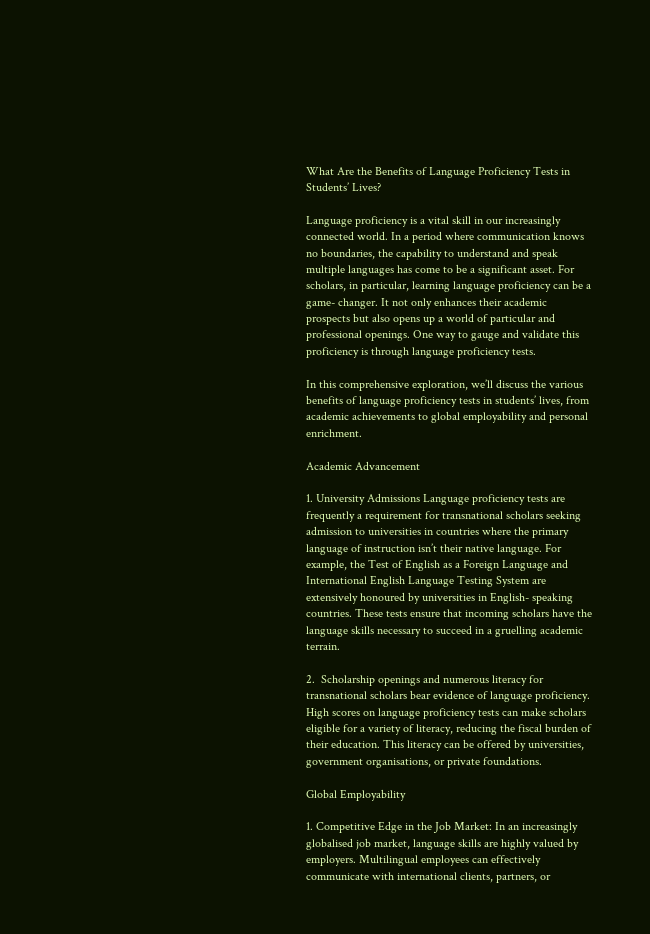What Are the Benefits of Language Proficiency Tests in Students’ Lives?

Language proficiency is a vital skill in our increasingly connected world. In a period where communication knows no boundaries, the capability to understand and speak multiple languages has come to be a significant asset. For scholars, in particular, learning language proficiency can be a game- changer. It not only enhances their academic prospects but also opens up a world of particular and professional openings. One way to gauge and validate this proficiency is through language proficiency tests.

In this comprehensive exploration, we’ll discuss the various benefits of language proficiency tests in students’ lives, from academic achievements to global employability and personal enrichment.

Academic Advancement

1. University Admissions Language proficiency tests are frequently a requirement for transnational scholars seeking admission to universities in countries where the primary language of instruction isn’t their native language. For example, the Test of English as a Foreign Language and International English Language Testing System are extensively honoured by universities in English- speaking countries. These tests ensure that incoming scholars have the language skills necessary to succeed in a gruelling academic terrain.

2.  Scholarship openings and numerous literacy for transnational scholars bear evidence of language proficiency. High scores on language proficiency tests can make scholars eligible for a variety of literacy, reducing the fiscal burden of their education. This literacy can be offered by universities, government organisations, or private foundations.

Global Employability

1. Competitive Edge in the Job Market: In an increasingly globalised job market, language skills are highly valued by employers. Multilingual employees can effectively communicate with international clients, partners, or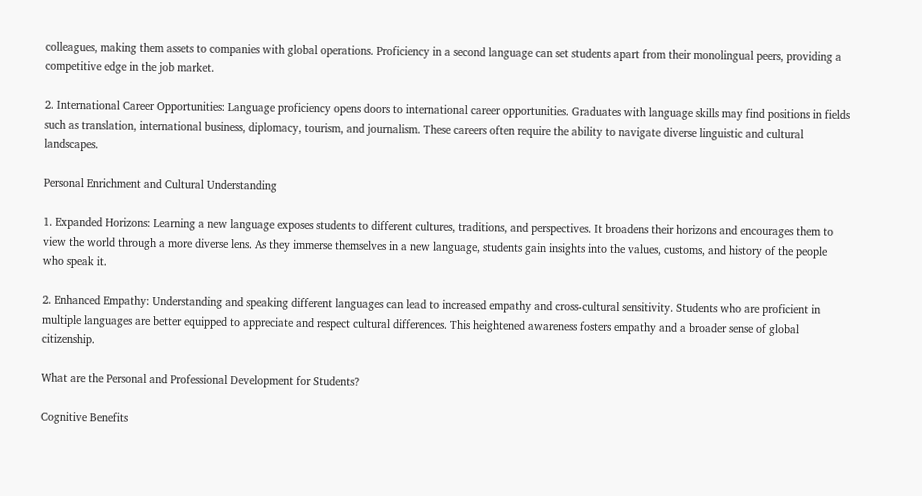colleagues, making them assets to companies with global operations. Proficiency in a second language can set students apart from their monolingual peers, providing a competitive edge in the job market.

2. International Career Opportunities: Language proficiency opens doors to international career opportunities. Graduates with language skills may find positions in fields such as translation, international business, diplomacy, tourism, and journalism. These careers often require the ability to navigate diverse linguistic and cultural landscapes.

Personal Enrichment and Cultural Understanding

1. Expanded Horizons: Learning a new language exposes students to different cultures, traditions, and perspectives. It broadens their horizons and encourages them to view the world through a more diverse lens. As they immerse themselves in a new language, students gain insights into the values, customs, and history of the people who speak it.

2. Enhanced Empathy: Understanding and speaking different languages can lead to increased empathy and cross-cultural sensitivity. Students who are proficient in multiple languages are better equipped to appreciate and respect cultural differences. This heightened awareness fosters empathy and a broader sense of global citizenship.

What are the Personal and Professional Development for Students?

Cognitive Benefits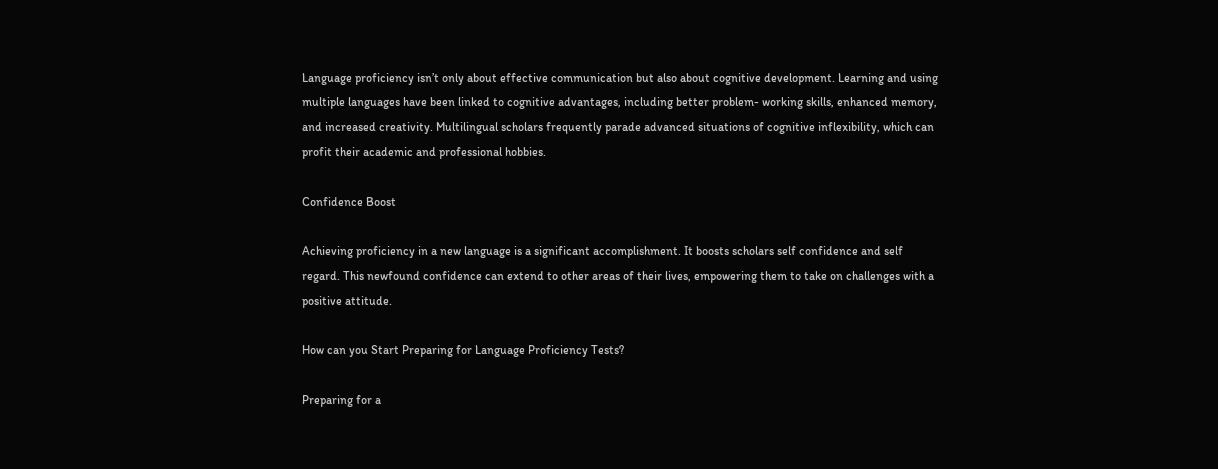Language proficiency isn’t only about effective communication but also about cognitive development. Learning and using multiple languages have been linked to cognitive advantages, including better problem- working skills, enhanced memory, and increased creativity. Multilingual scholars frequently parade advanced situations of cognitive inflexibility, which can profit their academic and professional hobbies.

Confidence Boost

Achieving proficiency in a new language is a significant accomplishment. It boosts scholars self confidence and self regard. This newfound confidence can extend to other areas of their lives, empowering them to take on challenges with a positive attitude.

How can you Start Preparing for Language Proficiency Tests?

Preparing for a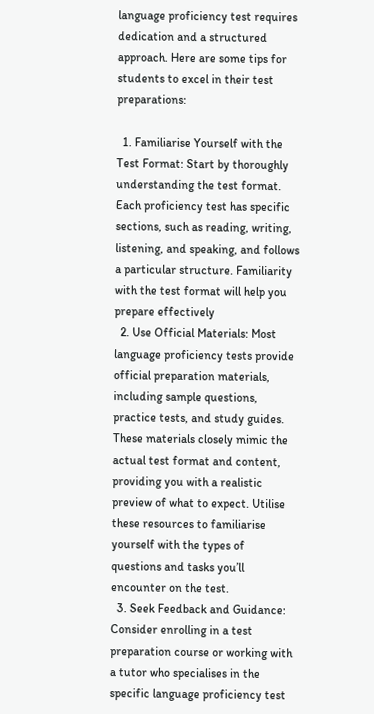language proficiency test requires dedication and a structured approach. Here are some tips for students to excel in their test preparations:

  1. Familiarise Yourself with the Test Format: Start by thoroughly understanding the test format. Each proficiency test has specific sections, such as reading, writing, listening, and speaking, and follows a particular structure. Familiarity with the test format will help you prepare effectively
  2. Use Official Materials: Most language proficiency tests provide official preparation materials, including sample questions, practice tests, and study guides. These materials closely mimic the actual test format and content, providing you with a realistic preview of what to expect. Utilise these resources to familiarise yourself with the types of questions and tasks you’ll encounter on the test.
  3. Seek Feedback and Guidance: Consider enrolling in a test preparation course or working with a tutor who specialises in the specific language proficiency test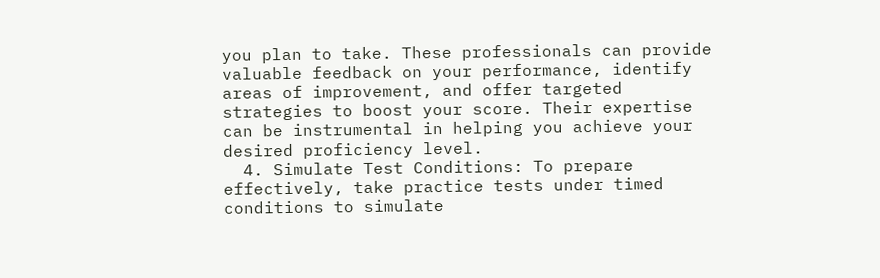you plan to take. These professionals can provide valuable feedback on your performance, identify areas of improvement, and offer targeted strategies to boost your score. Their expertise can be instrumental in helping you achieve your desired proficiency level.
  4. Simulate Test Conditions: To prepare effectively, take practice tests under timed conditions to simulate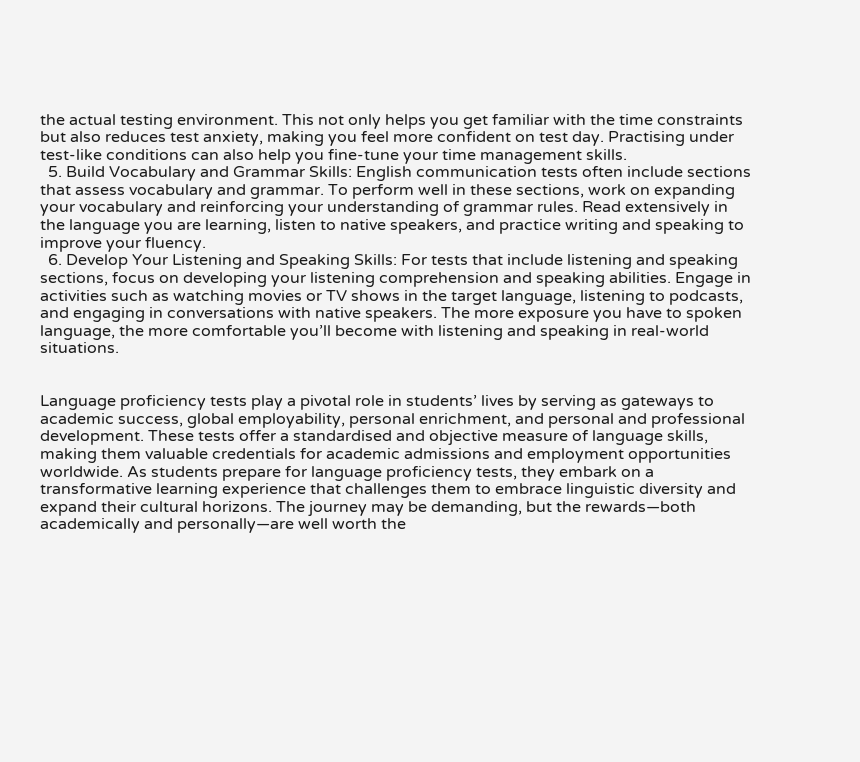the actual testing environment. This not only helps you get familiar with the time constraints but also reduces test anxiety, making you feel more confident on test day. Practising under test-like conditions can also help you fine-tune your time management skills.
  5. Build Vocabulary and Grammar Skills: English communication tests often include sections that assess vocabulary and grammar. To perform well in these sections, work on expanding your vocabulary and reinforcing your understanding of grammar rules. Read extensively in the language you are learning, listen to native speakers, and practice writing and speaking to improve your fluency.
  6. Develop Your Listening and Speaking Skills: For tests that include listening and speaking sections, focus on developing your listening comprehension and speaking abilities. Engage in activities such as watching movies or TV shows in the target language, listening to podcasts, and engaging in conversations with native speakers. The more exposure you have to spoken language, the more comfortable you’ll become with listening and speaking in real-world situations.


Language proficiency tests play a pivotal role in students’ lives by serving as gateways to academic success, global employability, personal enrichment, and personal and professional development. These tests offer a standardised and objective measure of language skills, making them valuable credentials for academic admissions and employment opportunities worldwide. As students prepare for language proficiency tests, they embark on a transformative learning experience that challenges them to embrace linguistic diversity and expand their cultural horizons. The journey may be demanding, but the rewards—both academically and personally—are well worth the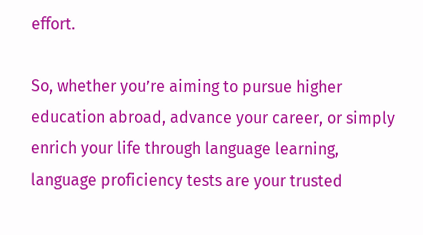effort.

So, whether you’re aiming to pursue higher education abroad, advance your career, or simply enrich your life through language learning, language proficiency tests are your trusted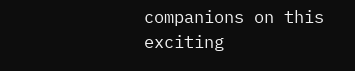companions on this exciting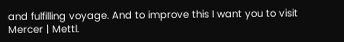and fulfilling voyage. And to improve this I want you to visit Mercer | Mettl.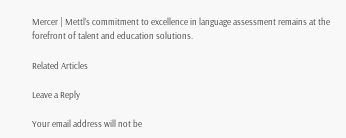Mercer | Mettl’s commitment to excellence in language assessment remains at the forefront of talent and education solutions.

Related Articles

Leave a Reply

Your email address will not be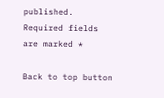published. Required fields are marked *

Back to top button